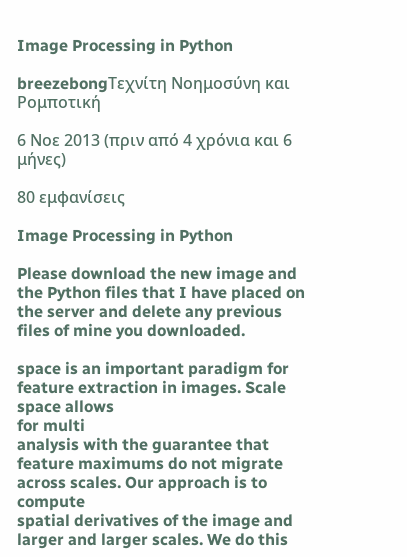Image Processing in Python

breezebongΤεχνίτη Νοημοσύνη και Ρομποτική

6 Νοε 2013 (πριν από 4 χρόνια και 6 μήνες)

80 εμφανίσεις

Image Processing in Python

Please download the new image and the Python files that I have placed on the server and delete any previous
files of mine you downloaded.

space is an important paradigm for feature extraction in images. Scale
space allows
for multi
analysis with the guarantee that feature maximums do not migrate across scales. Our approach is to compute
spatial derivatives of the image and larger and larger scales. We do this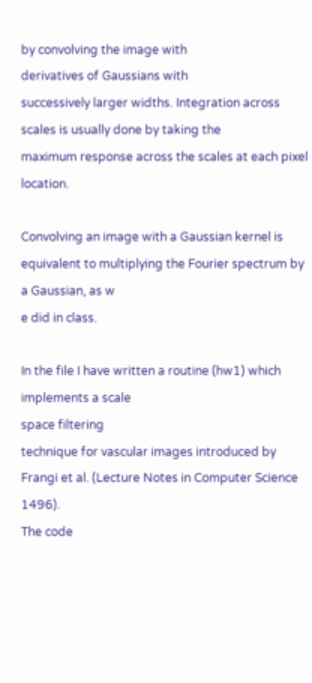by convolving the image with
derivatives of Gaussians with
successively larger widths. Integration across scales is usually done by taking the
maximum response across the scales at each pixel location.

Convolving an image with a Gaussian kernel is
equivalent to multiplying the Fourier spectrum by a Gaussian, as w
e did in class.

In the file I have written a routine (hw1) which implements a scale
space filtering
technique for vascular images introduced by Frangi et al. (Lecture Notes in Computer Science 1496).
The code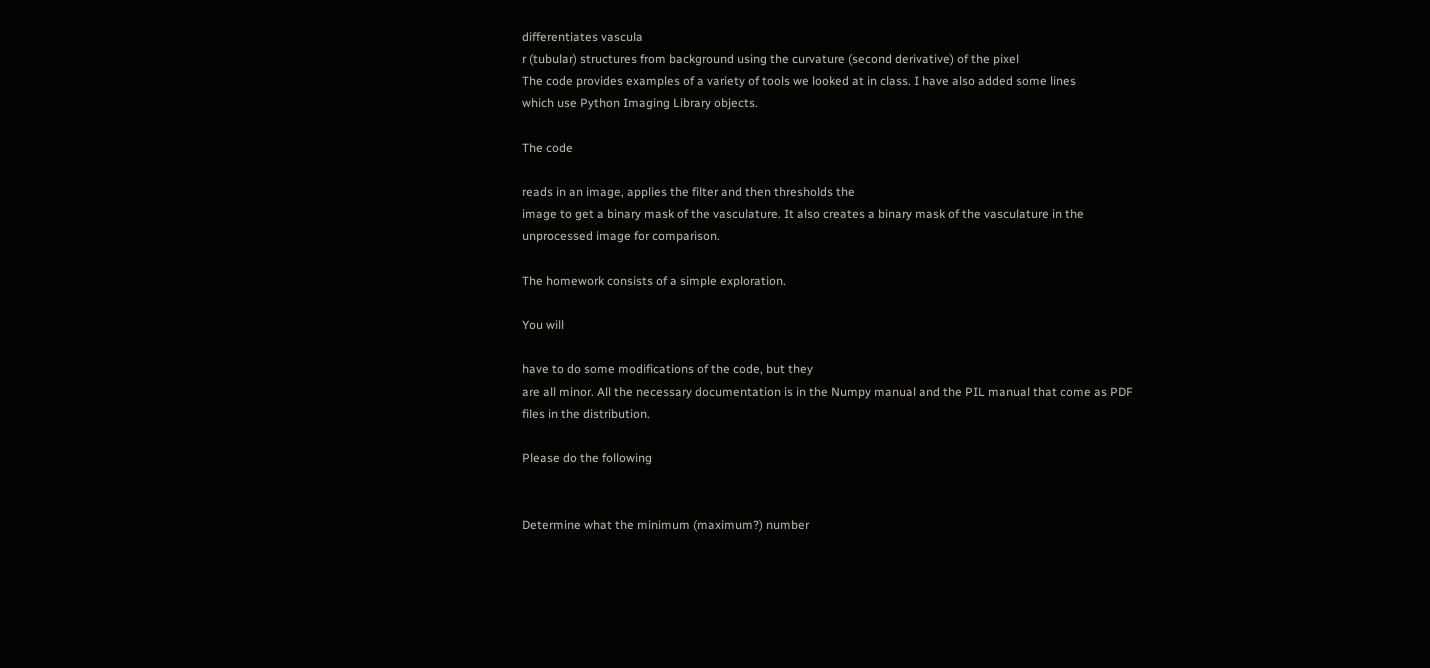differentiates vascula
r (tubular) structures from background using the curvature (second derivative) of the pixel
The code provides examples of a variety of tools we looked at in class. I have also added some lines
which use Python Imaging Library objects.

The code

reads in an image, applies the filter and then thresholds the
image to get a binary mask of the vasculature. It also creates a binary mask of the vasculature in the
unprocessed image for comparison.

The homework consists of a simple exploration.

You will

have to do some modifications of the code, but they
are all minor. All the necessary documentation is in the Numpy manual and the PIL manual that come as PDF
files in the distribution.

Please do the following


Determine what the minimum (maximum?) number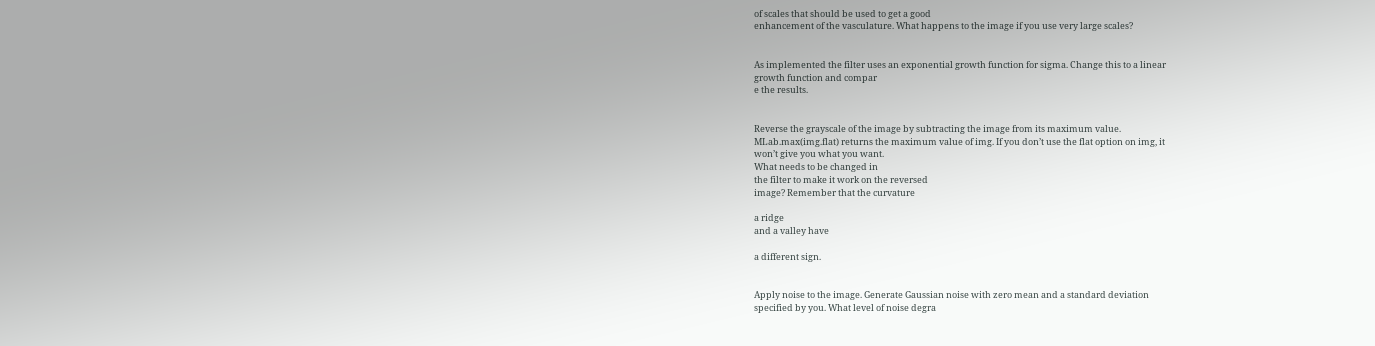of scales that should be used to get a good
enhancement of the vasculature. What happens to the image if you use very large scales?


As implemented the filter uses an exponential growth function for sigma. Change this to a linear
growth function and compar
e the results.


Reverse the grayscale of the image by subtracting the image from its maximum value.
MLab.max(img.flat) returns the maximum value of img. If you don’t use the flat option on img, it
won’t give you what you want.
What needs to be changed in
the filter to make it work on the reversed
image? Remember that the curvature

a ridge
and a valley have

a different sign.


Apply noise to the image. Generate Gaussian noise with zero mean and a standard deviation
specified by you. What level of noise degra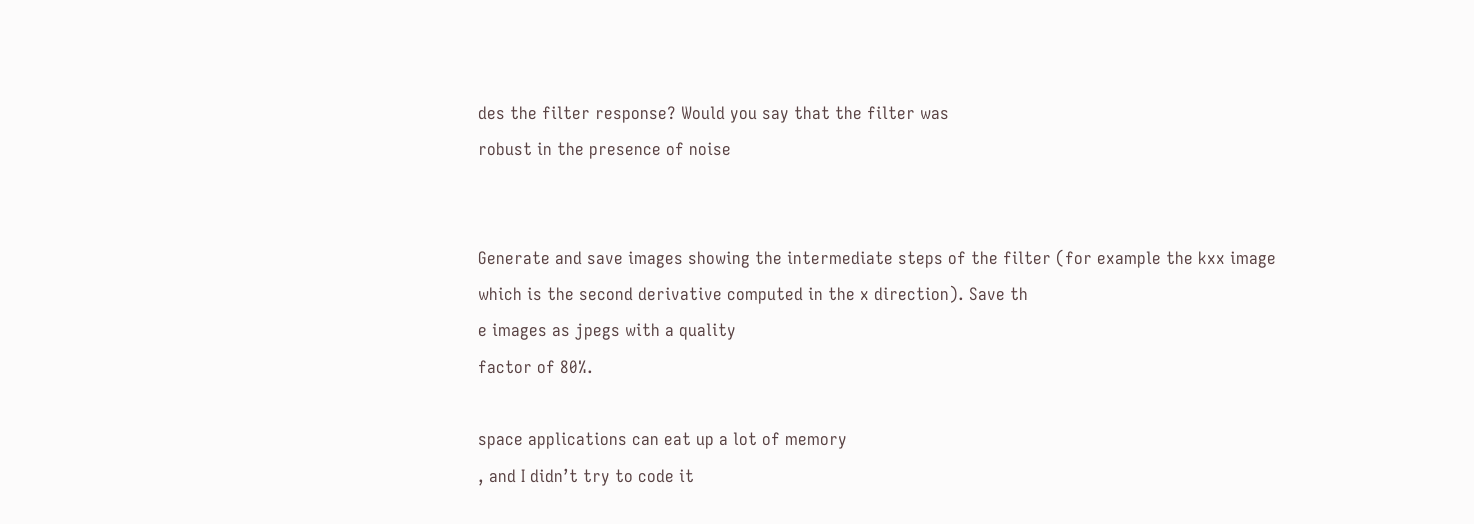des the filter response? Would you say that the filter was
robust in the presence of noise


Generate and save images showing the intermediate steps of the filter (for example the kxx image
which is the second derivative computed in the x direction). Save th
e images as jpegs with a quality
factor of 80%.

space applications can eat up a lot of memory
, and I didn’t try to code it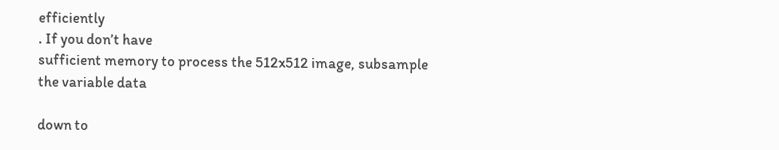efficiently
. If you don’t have
sufficient memory to process the 512x512 image, subsample
the variable data

down to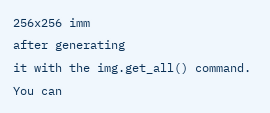256x256 imm
after generating
it with the img.get_all() command. You can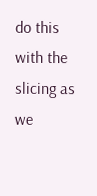do this with the slicing as we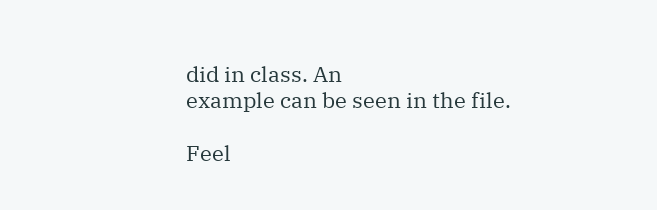did in class. An
example can be seen in the file.

Feel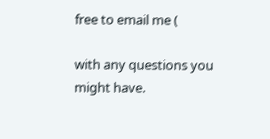free to email me (

with any questions you might have.